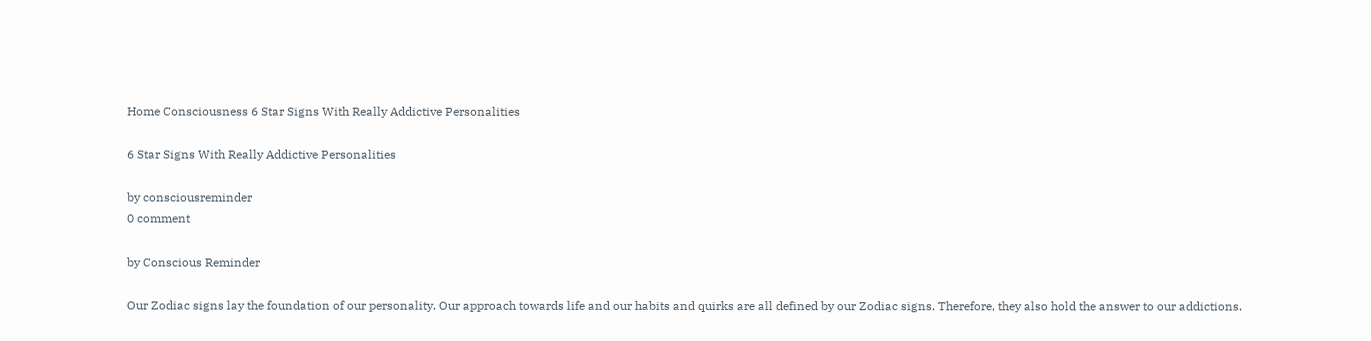Home Consciousness 6 Star Signs With Really Addictive Personalities

6 Star Signs With Really Addictive Personalities

by consciousreminder
0 comment

by Conscious Reminder

Our Zodiac signs lay the foundation of our personality. Our approach towards life and our habits and quirks are all defined by our Zodiac signs. Therefore, they also hold the answer to our addictions.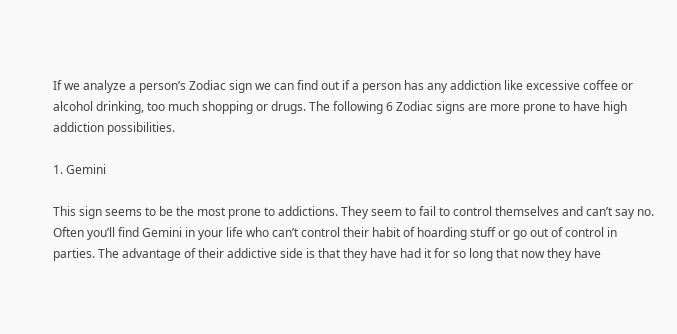If we analyze a person’s Zodiac sign we can find out if a person has any addiction like excessive coffee or alcohol drinking, too much shopping or drugs. The following 6 Zodiac signs are more prone to have high addiction possibilities.

1. Gemini

This sign seems to be the most prone to addictions. They seem to fail to control themselves and can’t say no. Often you’ll find Gemini in your life who can’t control their habit of hoarding stuff or go out of control in parties. The advantage of their addictive side is that they have had it for so long that now they have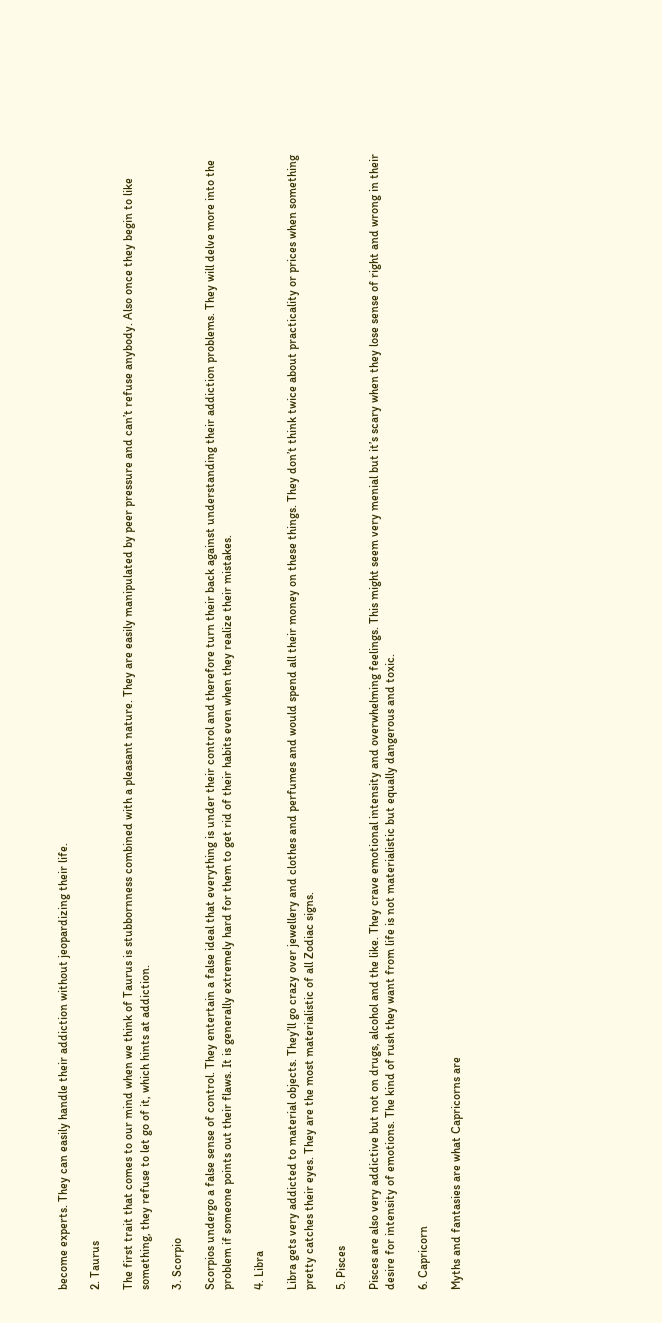become experts. They can easily handle their addiction without jeopardizing their life.

2. Taurus

The first trait that comes to our mind when we think of Taurus is stubbornness combined with a pleasant nature. They are easily manipulated by peer pressure and can’t refuse anybody. Also once they begin to like something, they refuse to let go of it, which hints at addiction.

3. Scorpio

Scorpios undergo a false sense of control. They entertain a false ideal that everything is under their control and therefore turn their back against understanding their addiction problems. They will delve more into the problem if someone points out their flaws. It is generally extremely hard for them to get rid of their habits even when they realize their mistakes.

4. Libra

Libra gets very addicted to material objects. They’ll go crazy over jewellery and clothes and perfumes and would spend all their money on these things. They don’t think twice about practicality or prices when something pretty catches their eyes. They are the most materialistic of all Zodiac signs.

5. Pisces

Pisces are also very addictive but not on drugs, alcohol and the like. They crave emotional intensity and overwhelming feelings. This might seem very menial but it’s scary when they lose sense of right and wrong in their desire for intensity of emotions. The kind of rush they want from life is not materialistic but equally dangerous and toxic.

6. Capricorn

Myths and fantasies are what Capricorns are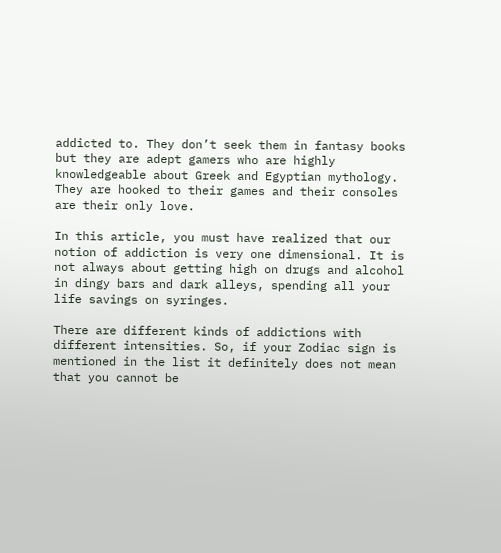addicted to. They don’t seek them in fantasy books but they are adept gamers who are highly knowledgeable about Greek and Egyptian mythology. They are hooked to their games and their consoles are their only love.

In this article, you must have realized that our notion of addiction is very one dimensional. It is not always about getting high on drugs and alcohol in dingy bars and dark alleys, spending all your life savings on syringes.

There are different kinds of addictions with different intensities. So, if your Zodiac sign is mentioned in the list it definitely does not mean that you cannot be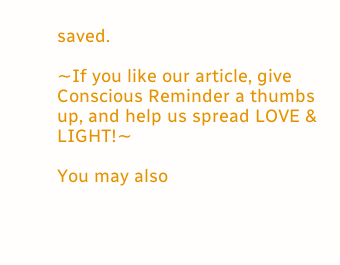saved.

∼If you like our article, give Conscious Reminder a thumbs up, and help us spread LOVE & LIGHT!∼

You may also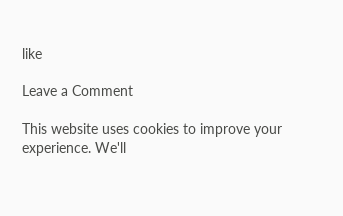like

Leave a Comment

This website uses cookies to improve your experience. We'll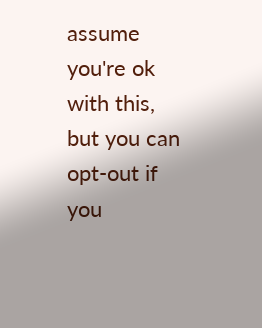assume you're ok with this, but you can opt-out if you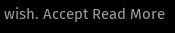wish. Accept Read More